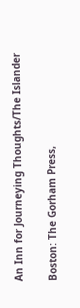An Inn for Journeying Thoughts/The Islander

Boston: The Gorham Press,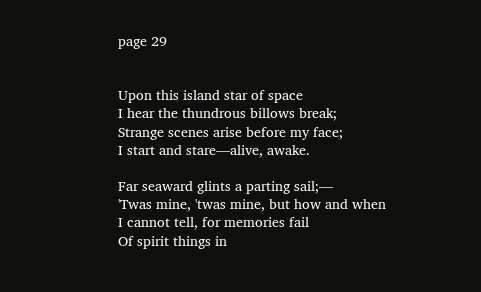page 29


Upon this island star of space
I hear the thundrous billows break;
Strange scenes arise before my face;
I start and stare—alive, awake.

Far seaward glints a parting sail;—
'Twas mine, 'twas mine, but how and when
I cannot tell, for memories fail
Of spirit things in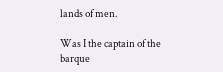lands of men.

Was I the captain of the barque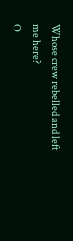Whose crew rebelled and left me here?
O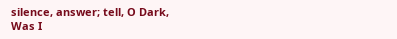silence, answer; tell, O Dark,
Was I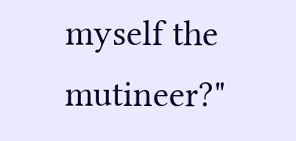myself the mutineer?"